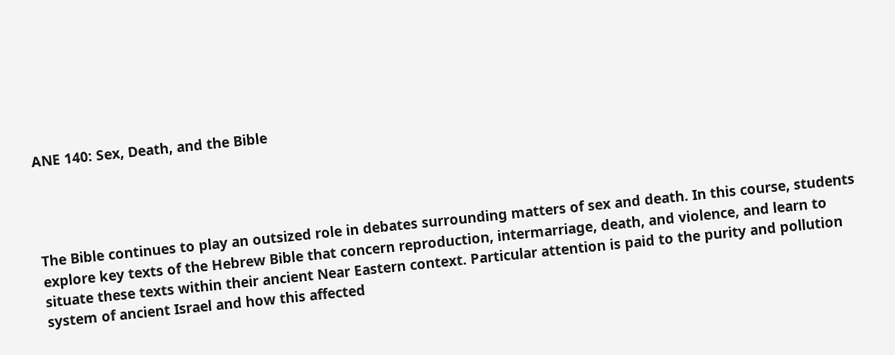ANE 140: Sex, Death, and the Bible




The Bible continues to play an outsized role in debates surrounding matters of sex and death. In this course, students explore key texts of the Hebrew Bible that concern reproduction, intermarriage, death, and violence, and learn to situate these texts within their ancient Near Eastern context. Particular attention is paid to the purity and pollution system of ancient Israel and how this affected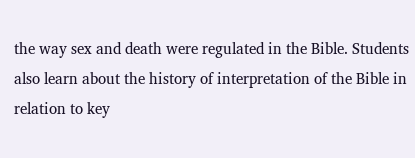the way sex and death were regulated in the Bible. Students also learn about the history of interpretation of the Bible in relation to key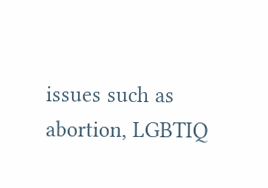issues such as abortion, LGBTIQ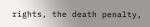rights, the death penalty,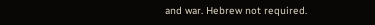and war. Hebrew not required.